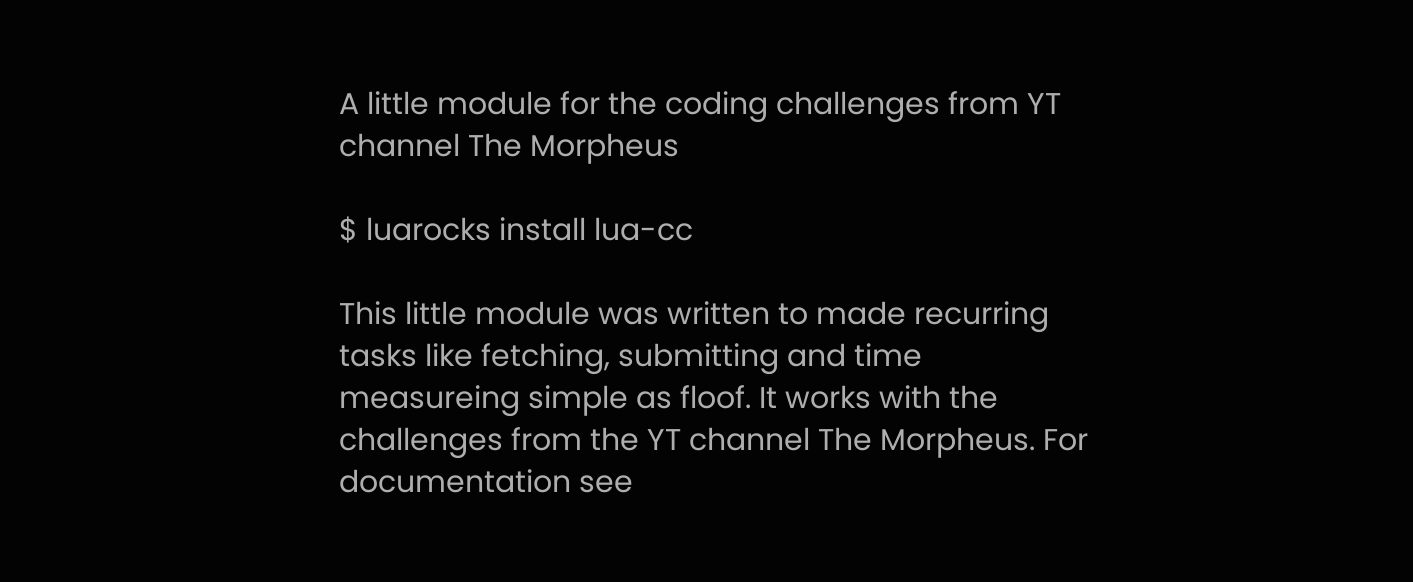A little module for the coding challenges from YT channel The Morpheus

$ luarocks install lua-cc

This little module was written to made recurring tasks like fetching, submitting and time measureing simple as floof. It works with the challenges from the YT channel The Morpheus. For documentation see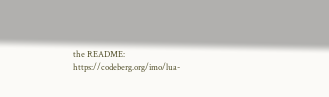the README: https://codeberg.org/imo/lua-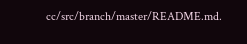cc/src/branch/master/README.md.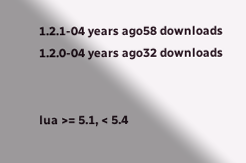1.2.1-04 years ago58 downloads
1.2.0-04 years ago32 downloads


lua >= 5.1, < 5.4